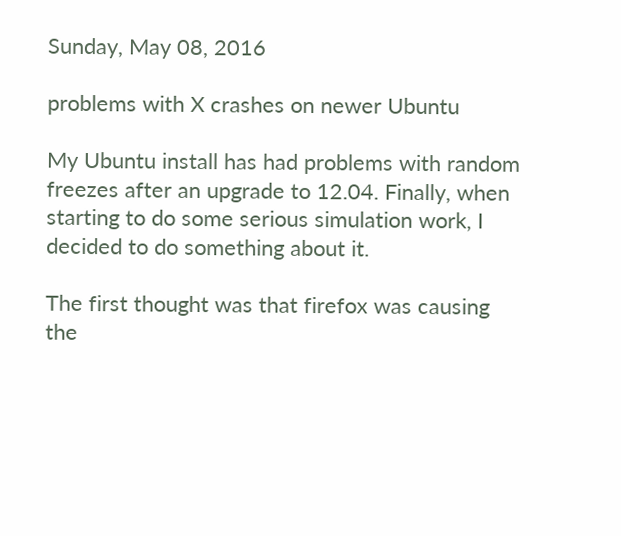Sunday, May 08, 2016

problems with X crashes on newer Ubuntu

My Ubuntu install has had problems with random freezes after an upgrade to 12.04. Finally, when starting to do some serious simulation work, I decided to do something about it.

The first thought was that firefox was causing the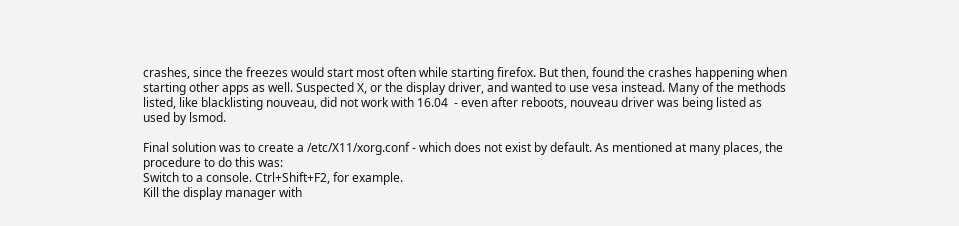crashes, since the freezes would start most often while starting firefox. But then, found the crashes happening when starting other apps as well. Suspected X, or the display driver, and wanted to use vesa instead. Many of the methods listed, like blacklisting nouveau, did not work with 16.04  - even after reboots, nouveau driver was being listed as used by lsmod.

Final solution was to create a /etc/X11/xorg.conf - which does not exist by default. As mentioned at many places, the procedure to do this was:
Switch to a console. Ctrl+Shift+F2, for example.
Kill the display manager with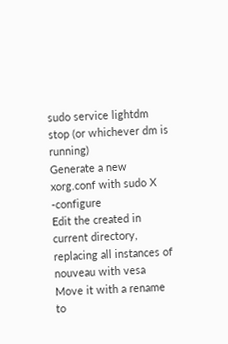sudo service lightdm stop (or whichever dm is running)
Generate a new xorg.conf with sudo X -configure
Edit the created in current directory, replacing all instances of nouveau with vesa
Move it with a rename to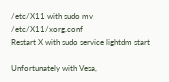/etc/X11 with sudo mv /etc/X11/xorg.conf
Restart X with sudo service lightdm start

Unfortunately with Vesa,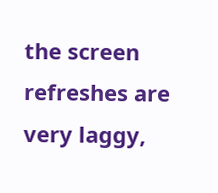the screen refreshes are very laggy,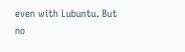even with Lubuntu. But no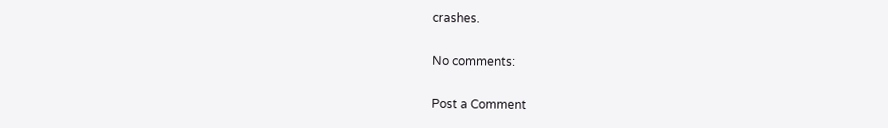crashes.

No comments:

Post a Comment